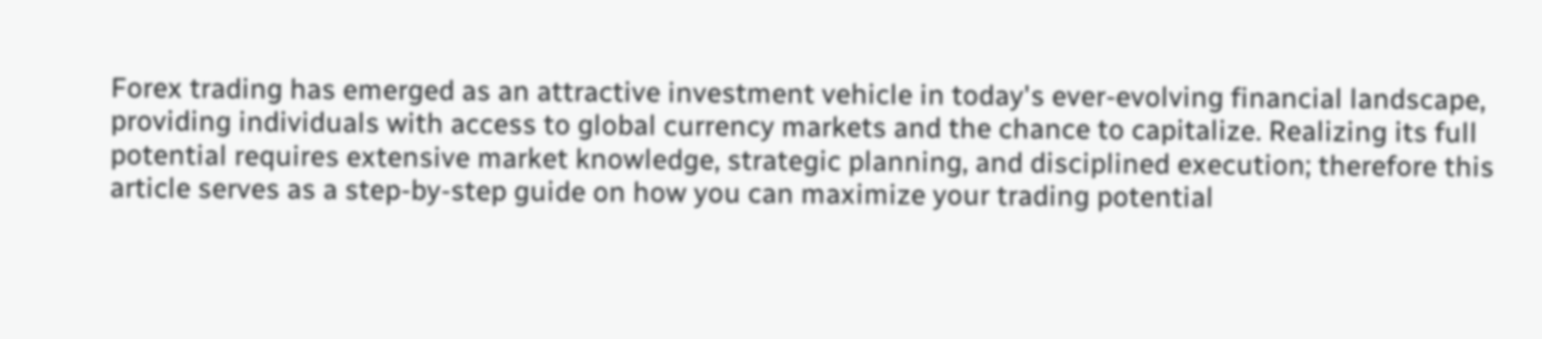Forex trading has emerged as an attractive investment vehicle in today's ever-evolving financial landscape, providing individuals with access to global currency markets and the chance to capitalize. Realizing its full potential requires extensive market knowledge, strategic planning, and disciplined execution; therefore this article serves as a step-by-step guide on how you can maximize your trading potential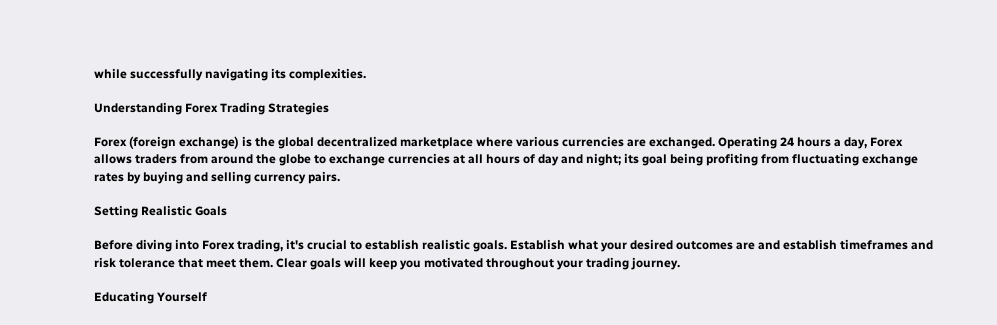while successfully navigating its complexities.

Understanding Forex Trading Strategies

Forex (foreign exchange) is the global decentralized marketplace where various currencies are exchanged. Operating 24 hours a day, Forex allows traders from around the globe to exchange currencies at all hours of day and night; its goal being profiting from fluctuating exchange rates by buying and selling currency pairs.

Setting Realistic Goals

Before diving into Forex trading, it's crucial to establish realistic goals. Establish what your desired outcomes are and establish timeframes and risk tolerance that meet them. Clear goals will keep you motivated throughout your trading journey.

Educating Yourself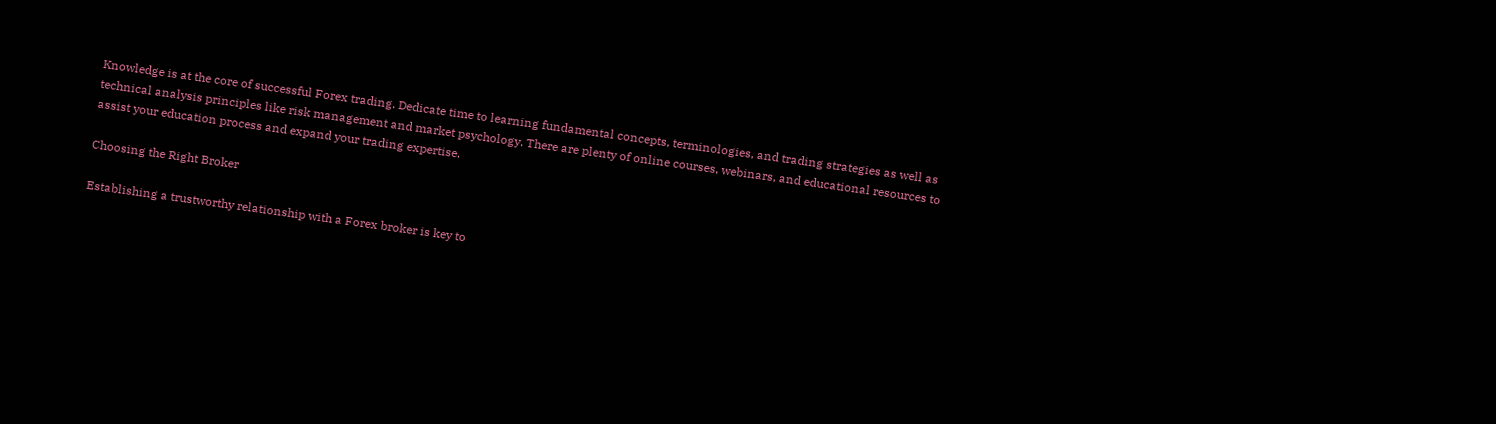Knowledge is at the core of successful Forex trading. Dedicate time to learning fundamental concepts, terminologies, and trading strategies as well as technical analysis principles like risk management and market psychology. There are plenty of online courses, webinars, and educational resources to assist your education process and expand your trading expertise.

Choosing the Right Broker

Establishing a trustworthy relationship with a Forex broker is key to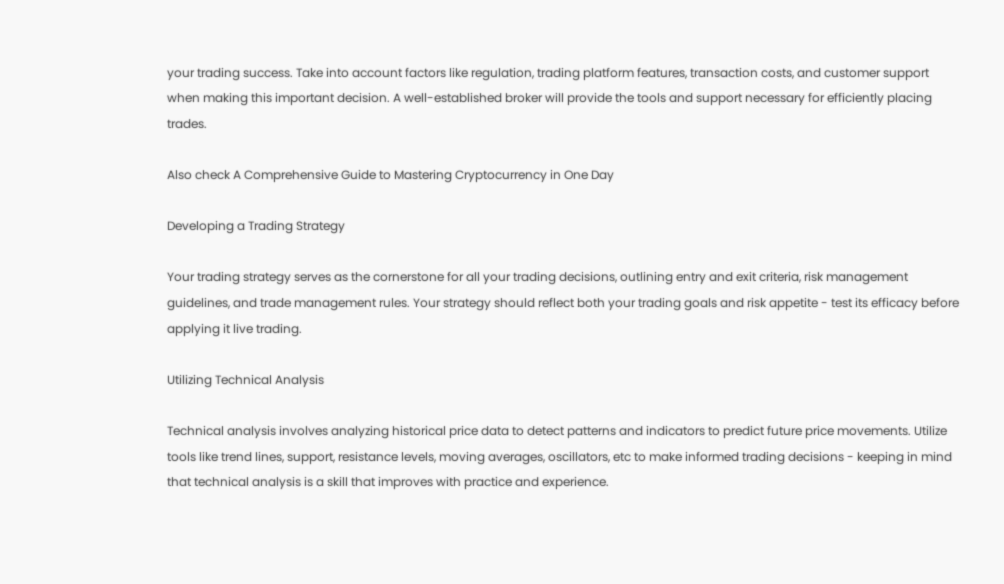your trading success. Take into account factors like regulation, trading platform features, transaction costs, and customer support when making this important decision. A well-established broker will provide the tools and support necessary for efficiently placing trades.

Also check A Comprehensive Guide to Mastering Cryptocurrency in One Day

Developing a Trading Strategy

Your trading strategy serves as the cornerstone for all your trading decisions, outlining entry and exit criteria, risk management guidelines, and trade management rules. Your strategy should reflect both your trading goals and risk appetite - test its efficacy before applying it live trading.

Utilizing Technical Analysis

Technical analysis involves analyzing historical price data to detect patterns and indicators to predict future price movements. Utilize tools like trend lines, support, resistance levels, moving averages, oscillators, etc to make informed trading decisions - keeping in mind that technical analysis is a skill that improves with practice and experience.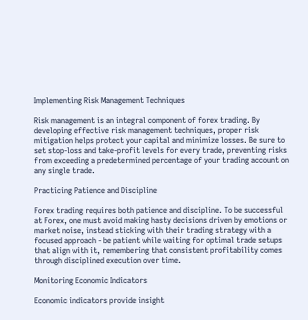Implementing Risk Management Techniques

Risk management is an integral component of forex trading. By developing effective risk management techniques, proper risk mitigation helps protect your capital and minimize losses. Be sure to set stop-loss and take-profit levels for every trade, preventing risks from exceeding a predetermined percentage of your trading account on any single trade.

Practicing Patience and Discipline

Forex trading requires both patience and discipline. To be successful at Forex, one must avoid making hasty decisions driven by emotions or market noise, instead sticking with their trading strategy with a focused approach - be patient while waiting for optimal trade setups that align with it, remembering that consistent profitability comes through disciplined execution over time.

Monitoring Economic Indicators

Economic indicators provide insight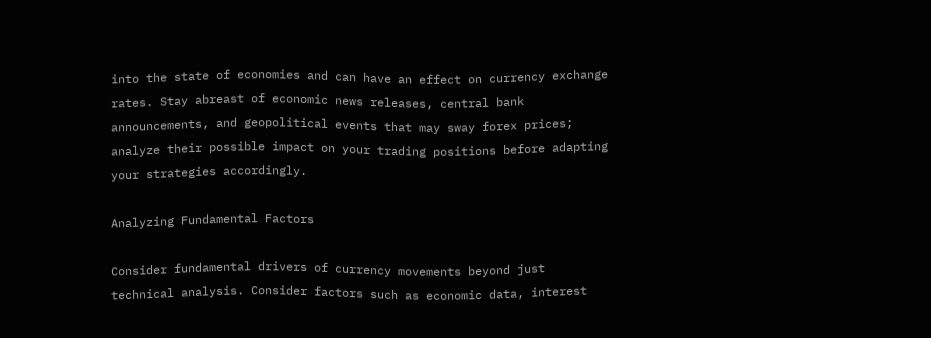into the state of economies and can have an effect on currency exchange rates. Stay abreast of economic news releases, central bank announcements, and geopolitical events that may sway forex prices; analyze their possible impact on your trading positions before adapting your strategies accordingly.

Analyzing Fundamental Factors

Consider fundamental drivers of currency movements beyond just technical analysis. Consider factors such as economic data, interest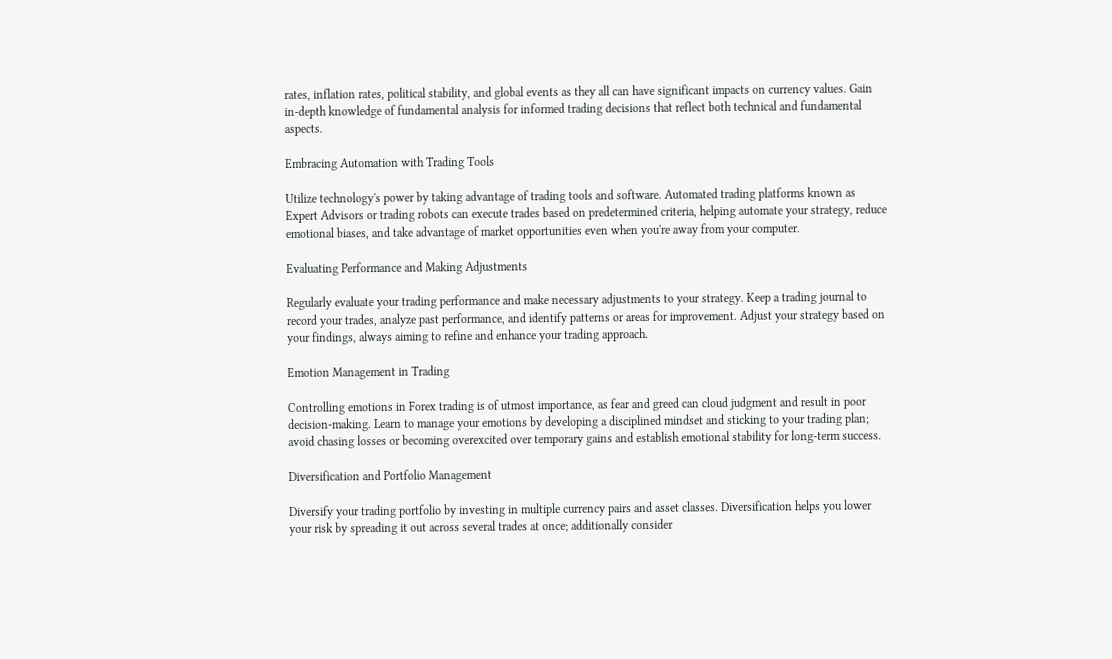rates, inflation rates, political stability, and global events as they all can have significant impacts on currency values. Gain in-depth knowledge of fundamental analysis for informed trading decisions that reflect both technical and fundamental aspects.

Embracing Automation with Trading Tools

Utilize technology's power by taking advantage of trading tools and software. Automated trading platforms known as Expert Advisors or trading robots can execute trades based on predetermined criteria, helping automate your strategy, reduce emotional biases, and take advantage of market opportunities even when you're away from your computer.

Evaluating Performance and Making Adjustments

Regularly evaluate your trading performance and make necessary adjustments to your strategy. Keep a trading journal to record your trades, analyze past performance, and identify patterns or areas for improvement. Adjust your strategy based on your findings, always aiming to refine and enhance your trading approach.

Emotion Management in Trading

Controlling emotions in Forex trading is of utmost importance, as fear and greed can cloud judgment and result in poor decision-making. Learn to manage your emotions by developing a disciplined mindset and sticking to your trading plan; avoid chasing losses or becoming overexcited over temporary gains and establish emotional stability for long-term success.

Diversification and Portfolio Management

Diversify your trading portfolio by investing in multiple currency pairs and asset classes. Diversification helps you lower your risk by spreading it out across several trades at once; additionally consider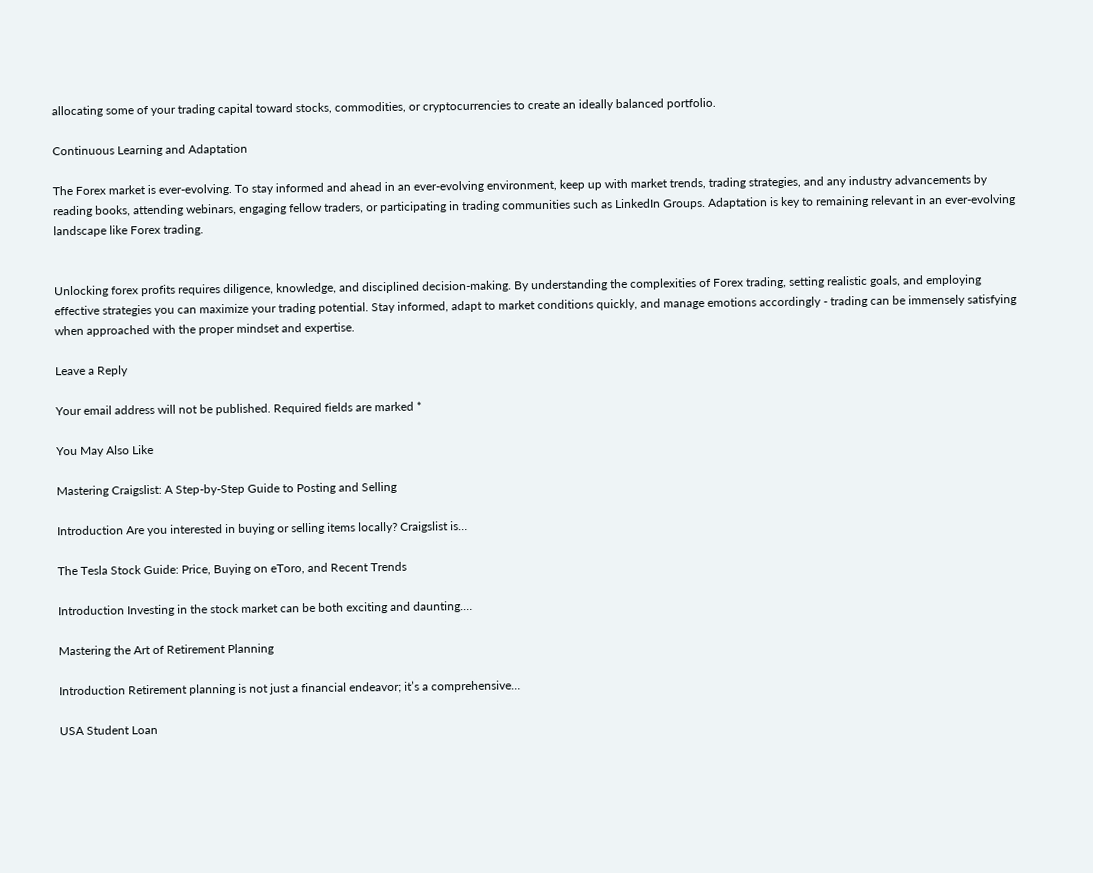allocating some of your trading capital toward stocks, commodities, or cryptocurrencies to create an ideally balanced portfolio.

Continuous Learning and Adaptation

The Forex market is ever-evolving. To stay informed and ahead in an ever-evolving environment, keep up with market trends, trading strategies, and any industry advancements by reading books, attending webinars, engaging fellow traders, or participating in trading communities such as LinkedIn Groups. Adaptation is key to remaining relevant in an ever-evolving landscape like Forex trading.


Unlocking forex profits requires diligence, knowledge, and disciplined decision-making. By understanding the complexities of Forex trading, setting realistic goals, and employing effective strategies you can maximize your trading potential. Stay informed, adapt to market conditions quickly, and manage emotions accordingly - trading can be immensely satisfying when approached with the proper mindset and expertise.

Leave a Reply

Your email address will not be published. Required fields are marked *

You May Also Like

Mastering Craigslist: A Step-by-Step Guide to Posting and Selling

Introduction Are you interested in buying or selling items locally? Craigslist is…

The Tesla Stock Guide: Price, Buying on eToro, and Recent Trends

Introduction Investing in the stock market can be both exciting and daunting.…

Mastering the Art of Retirement Planning

Introduction Retirement planning is not just a financial endeavor; it’s a comprehensive…

USA Student Loan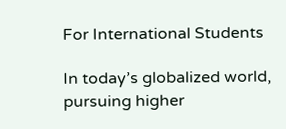For International Students

In today’s globalized world, pursuing higher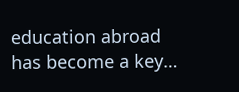education abroad has become a key…